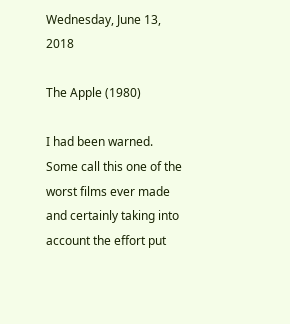Wednesday, June 13, 2018

The Apple (1980)

I had been warned. Some call this one of the worst films ever made and certainly taking into account the effort put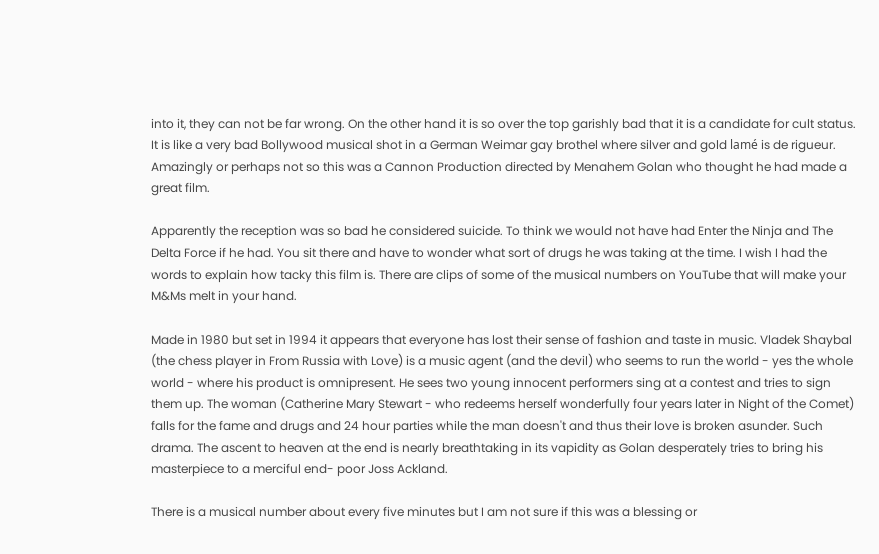into it, they can not be far wrong. On the other hand it is so over the top garishly bad that it is a candidate for cult status. It is like a very bad Bollywood musical shot in a German Weimar gay brothel where silver and gold lamé is de rigueur. Amazingly or perhaps not so this was a Cannon Production directed by Menahem Golan who thought he had made a great film.

Apparently the reception was so bad he considered suicide. To think we would not have had Enter the Ninja and The Delta Force if he had. You sit there and have to wonder what sort of drugs he was taking at the time. I wish I had the words to explain how tacky this film is. There are clips of some of the musical numbers on YouTube that will make your M&Ms melt in your hand.

Made in 1980 but set in 1994 it appears that everyone has lost their sense of fashion and taste in music. Vladek Shaybal (the chess player in From Russia with Love) is a music agent (and the devil) who seems to run the world - yes the whole world - where his product is omnipresent. He sees two young innocent performers sing at a contest and tries to sign them up. The woman (Catherine Mary Stewart - who redeems herself wonderfully four years later in Night of the Comet) falls for the fame and drugs and 24 hour parties while the man doesn't and thus their love is broken asunder. Such drama. The ascent to heaven at the end is nearly breathtaking in its vapidity as Golan desperately tries to bring his masterpiece to a merciful end- poor Joss Ackland.

There is a musical number about every five minutes but I am not sure if this was a blessing or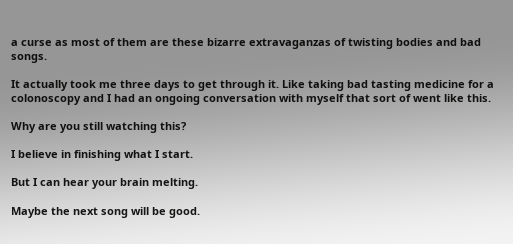a curse as most of them are these bizarre extravaganzas of twisting bodies and bad songs.

It actually took me three days to get through it. Like taking bad tasting medicine for a colonoscopy and I had an ongoing conversation with myself that sort of went like this.

Why are you still watching this?

I believe in finishing what I start.

But I can hear your brain melting.

Maybe the next song will be good.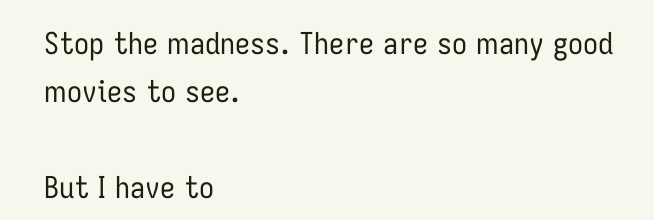Stop the madness. There are so many good movies to see.

But I have to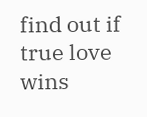find out if true love wins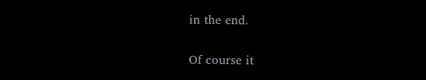in the end.

Of course it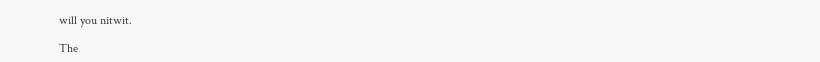will you nitwit.

The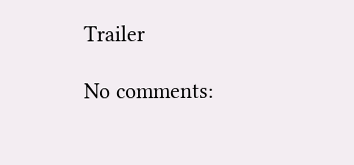Trailer

No comments: